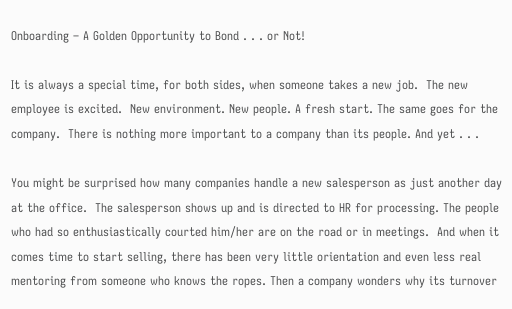Onboarding – A Golden Opportunity to Bond . . . or Not!

It is always a special time, for both sides, when someone takes a new job.  The new employee is excited.  New environment. New people. A fresh start. The same goes for the company.  There is nothing more important to a company than its people. And yet . . .

You might be surprised how many companies handle a new salesperson as just another day at the office.  The salesperson shows up and is directed to HR for processing. The people who had so enthusiastically courted him/her are on the road or in meetings.  And when it comes time to start selling, there has been very little orientation and even less real mentoring from someone who knows the ropes. Then a company wonders why its turnover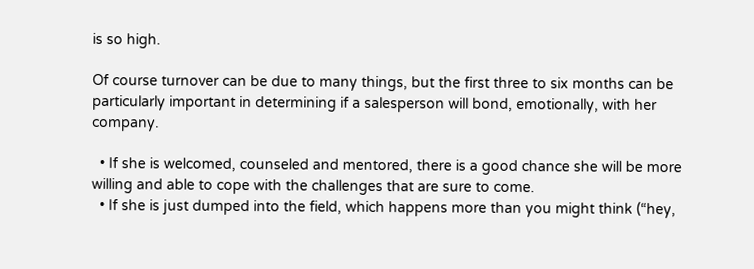is so high.

Of course turnover can be due to many things, but the first three to six months can be particularly important in determining if a salesperson will bond, emotionally, with her company.

  • If she is welcomed, counseled and mentored, there is a good chance she will be more willing and able to cope with the challenges that are sure to come.
  • If she is just dumped into the field, which happens more than you might think (“hey,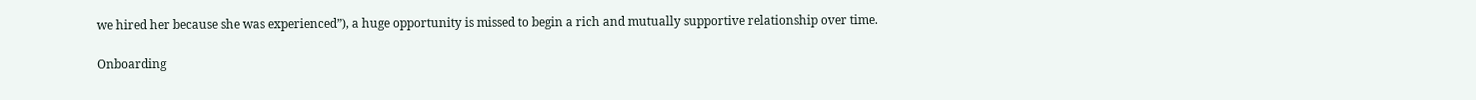we hired her because she was experienced”), a huge opportunity is missed to begin a rich and mutually supportive relationship over time.

Onboarding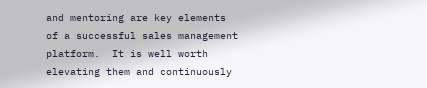and mentoring are key elements of a successful sales management platform.  It is well worth elevating them and continuously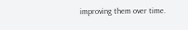improving them over time.